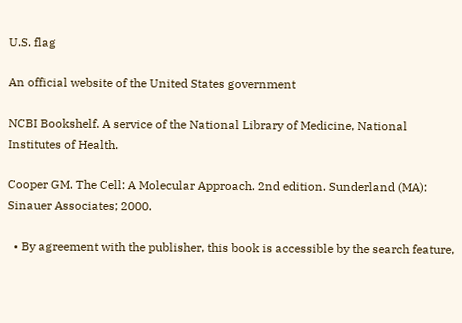U.S. flag

An official website of the United States government

NCBI Bookshelf. A service of the National Library of Medicine, National Institutes of Health.

Cooper GM. The Cell: A Molecular Approach. 2nd edition. Sunderland (MA): Sinauer Associates; 2000.

  • By agreement with the publisher, this book is accessible by the search feature,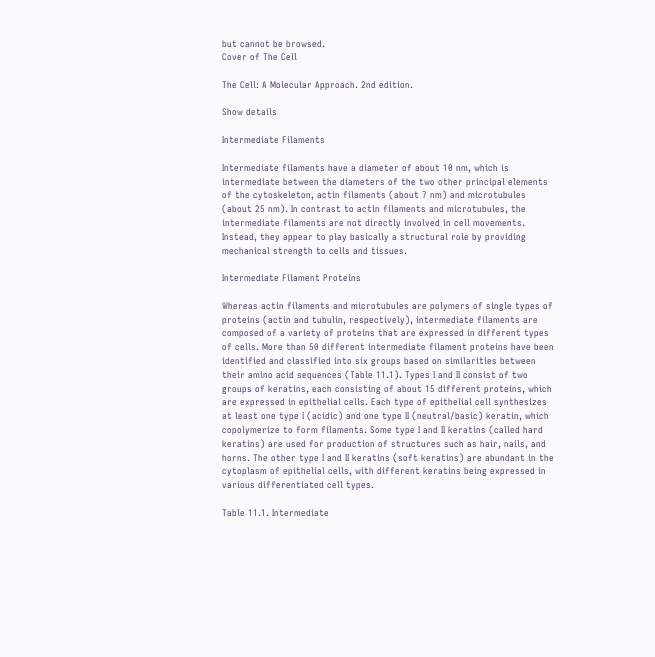but cannot be browsed.
Cover of The Cell

The Cell: A Molecular Approach. 2nd edition.

Show details

Intermediate Filaments

Intermediate filaments have a diameter of about 10 nm, which is intermediate between the diameters of the two other principal elements of the cytoskeleton, actin filaments (about 7 nm) and microtubules (about 25 nm). In contrast to actin filaments and microtubules, the intermediate filaments are not directly involved in cell movements. Instead, they appear to play basically a structural role by providing mechanical strength to cells and tissues.

Intermediate Filament Proteins

Whereas actin filaments and microtubules are polymers of single types of proteins (actin and tubulin, respectively), intermediate filaments are composed of a variety of proteins that are expressed in different types of cells. More than 50 different intermediate filament proteins have been identified and classified into six groups based on similarities between their amino acid sequences (Table 11.1). Types I and II consist of two groups of keratins, each consisting of about 15 different proteins, which are expressed in epithelial cells. Each type of epithelial cell synthesizes at least one type I (acidic) and one type II (neutral/basic) keratin, which copolymerize to form filaments. Some type I and II keratins (called hard keratins) are used for production of structures such as hair, nails, and horns. The other type I and II keratins (soft keratins) are abundant in the cytoplasm of epithelial cells, with different keratins being expressed in various differentiated cell types.

Table 11.1. Intermediate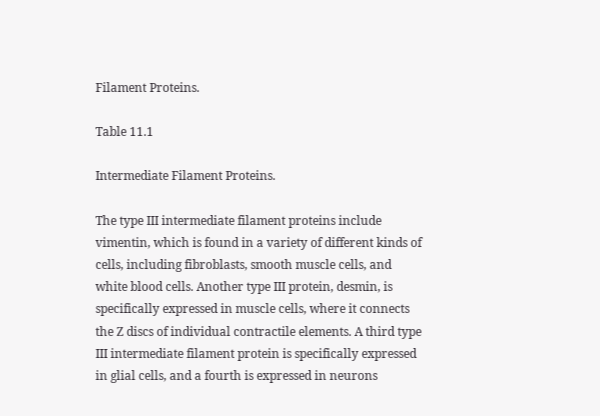Filament Proteins.

Table 11.1

Intermediate Filament Proteins.

The type III intermediate filament proteins include vimentin, which is found in a variety of different kinds of cells, including fibroblasts, smooth muscle cells, and white blood cells. Another type III protein, desmin, is specifically expressed in muscle cells, where it connects the Z discs of individual contractile elements. A third type III intermediate filament protein is specifically expressed in glial cells, and a fourth is expressed in neurons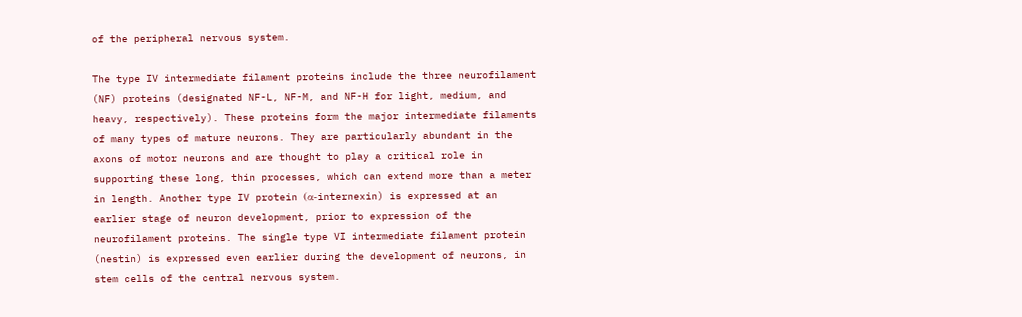of the peripheral nervous system.

The type IV intermediate filament proteins include the three neurofilament (NF) proteins (designated NF-L, NF-M, and NF-H for light, medium, and heavy, respectively). These proteins form the major intermediate filaments of many types of mature neurons. They are particularly abundant in the axons of motor neurons and are thought to play a critical role in supporting these long, thin processes, which can extend more than a meter in length. Another type IV protein (α-internexin) is expressed at an earlier stage of neuron development, prior to expression of the neurofilament proteins. The single type VI intermediate filament protein (nestin) is expressed even earlier during the development of neurons, in stem cells of the central nervous system.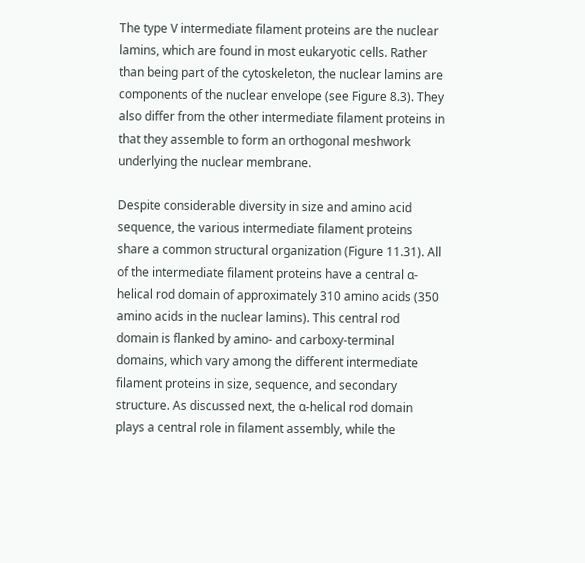The type V intermediate filament proteins are the nuclear lamins, which are found in most eukaryotic cells. Rather than being part of the cytoskeleton, the nuclear lamins are components of the nuclear envelope (see Figure 8.3). They also differ from the other intermediate filament proteins in that they assemble to form an orthogonal meshwork underlying the nuclear membrane.

Despite considerable diversity in size and amino acid sequence, the various intermediate filament proteins share a common structural organization (Figure 11.31). All of the intermediate filament proteins have a central α-helical rod domain of approximately 310 amino acids (350 amino acids in the nuclear lamins). This central rod domain is flanked by amino- and carboxy-terminal domains, which vary among the different intermediate filament proteins in size, sequence, and secondary structure. As discussed next, the α-helical rod domain plays a central role in filament assembly, while the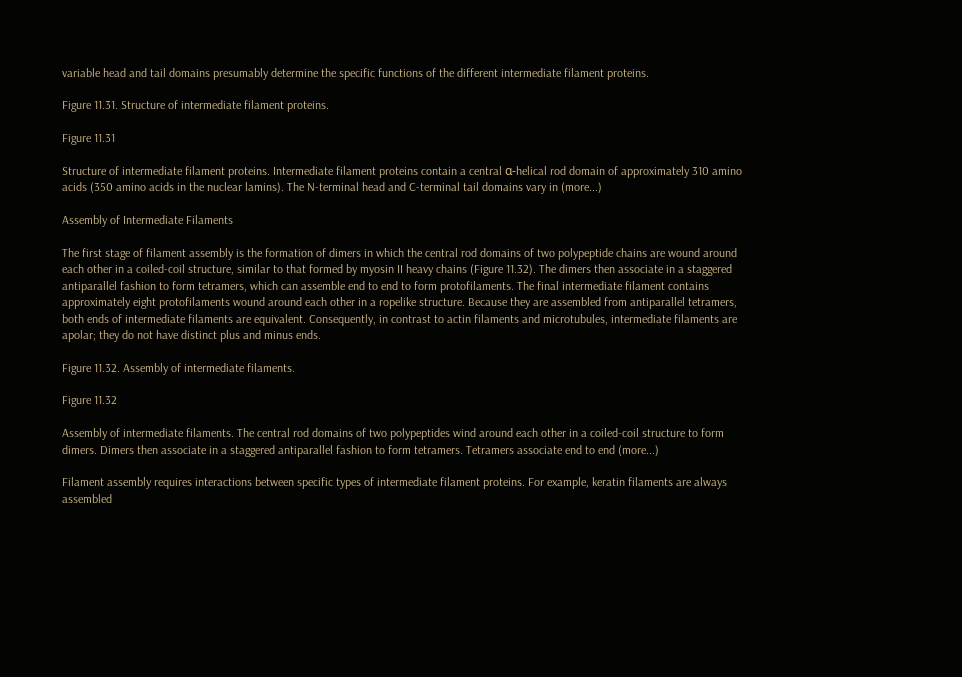variable head and tail domains presumably determine the specific functions of the different intermediate filament proteins.

Figure 11.31. Structure of intermediate filament proteins.

Figure 11.31

Structure of intermediate filament proteins. Intermediate filament proteins contain a central α-helical rod domain of approximately 310 amino acids (350 amino acids in the nuclear lamins). The N-terminal head and C-terminal tail domains vary in (more...)

Assembly of Intermediate Filaments

The first stage of filament assembly is the formation of dimers in which the central rod domains of two polypeptide chains are wound around each other in a coiled-coil structure, similar to that formed by myosin II heavy chains (Figure 11.32). The dimers then associate in a staggered antiparallel fashion to form tetramers, which can assemble end to end to form protofilaments. The final intermediate filament contains approximately eight protofilaments wound around each other in a ropelike structure. Because they are assembled from antiparallel tetramers, both ends of intermediate filaments are equivalent. Consequently, in contrast to actin filaments and microtubules, intermediate filaments are apolar; they do not have distinct plus and minus ends.

Figure 11.32. Assembly of intermediate filaments.

Figure 11.32

Assembly of intermediate filaments. The central rod domains of two polypeptides wind around each other in a coiled-coil structure to form dimers. Dimers then associate in a staggered antiparallel fashion to form tetramers. Tetramers associate end to end (more...)

Filament assembly requires interactions between specific types of intermediate filament proteins. For example, keratin filaments are always assembled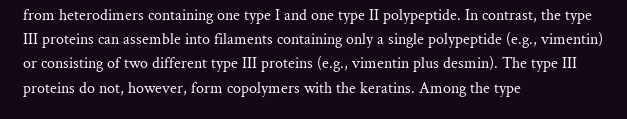from heterodimers containing one type I and one type II polypeptide. In contrast, the type III proteins can assemble into filaments containing only a single polypeptide (e.g., vimentin) or consisting of two different type III proteins (e.g., vimentin plus desmin). The type III proteins do not, however, form copolymers with the keratins. Among the type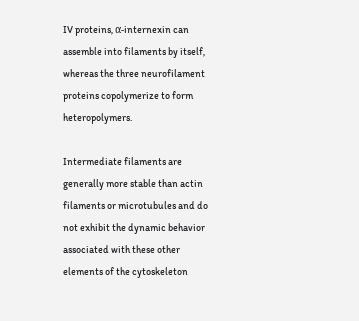IV proteins, α-internexin can assemble into filaments by itself, whereas the three neurofilament proteins copolymerize to form heteropolymers.

Intermediate filaments are generally more stable than actin filaments or microtubules and do not exhibit the dynamic behavior associated with these other elements of the cytoskeleton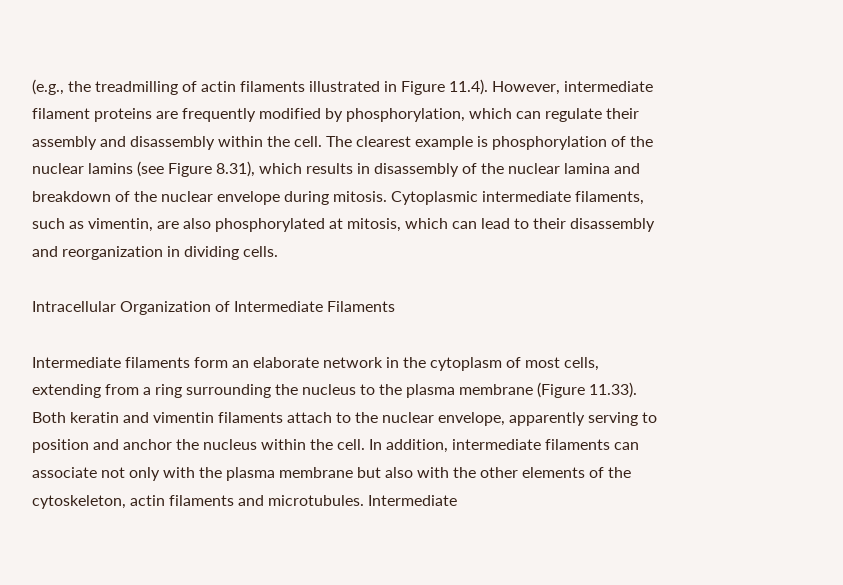(e.g., the treadmilling of actin filaments illustrated in Figure 11.4). However, intermediate filament proteins are frequently modified by phosphorylation, which can regulate their assembly and disassembly within the cell. The clearest example is phosphorylation of the nuclear lamins (see Figure 8.31), which results in disassembly of the nuclear lamina and breakdown of the nuclear envelope during mitosis. Cytoplasmic intermediate filaments, such as vimentin, are also phosphorylated at mitosis, which can lead to their disassembly and reorganization in dividing cells.

Intracellular Organization of Intermediate Filaments

Intermediate filaments form an elaborate network in the cytoplasm of most cells, extending from a ring surrounding the nucleus to the plasma membrane (Figure 11.33). Both keratin and vimentin filaments attach to the nuclear envelope, apparently serving to position and anchor the nucleus within the cell. In addition, intermediate filaments can associate not only with the plasma membrane but also with the other elements of the cytoskeleton, actin filaments and microtubules. Intermediate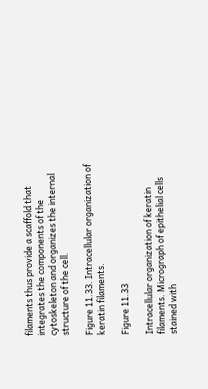filaments thus provide a scaffold that integrates the components of the cytoskeleton and organizes the internal structure of the cell.

Figure 11.33. Intracellular organization of keratin filaments.

Figure 11.33

Intracellular organization of keratin filaments. Micrograph of epithelial cells stained with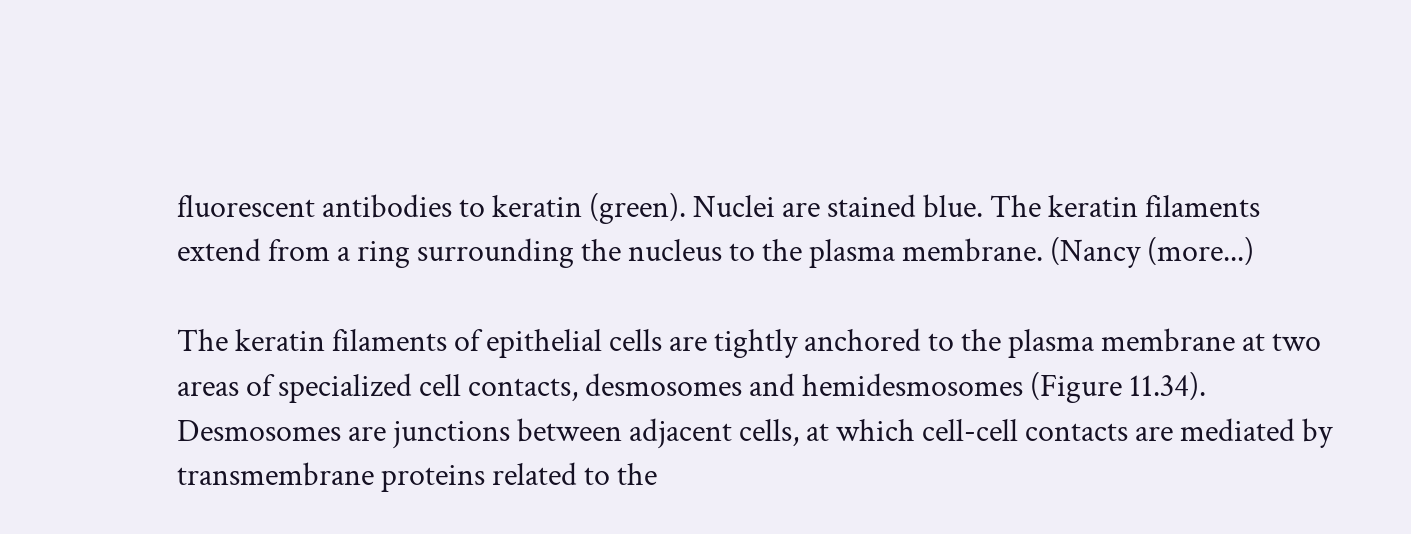fluorescent antibodies to keratin (green). Nuclei are stained blue. The keratin filaments extend from a ring surrounding the nucleus to the plasma membrane. (Nancy (more...)

The keratin filaments of epithelial cells are tightly anchored to the plasma membrane at two areas of specialized cell contacts, desmosomes and hemidesmosomes (Figure 11.34). Desmosomes are junctions between adjacent cells, at which cell-cell contacts are mediated by transmembrane proteins related to the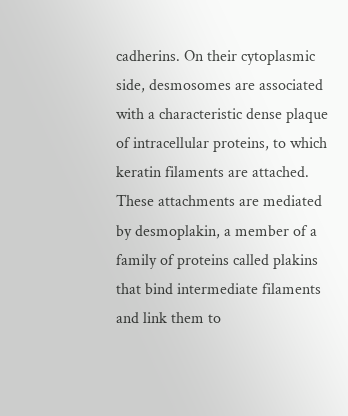cadherins. On their cytoplasmic side, desmosomes are associated with a characteristic dense plaque of intracellular proteins, to which keratin filaments are attached. These attachments are mediated by desmoplakin, a member of a family of proteins called plakins that bind intermediate filaments and link them to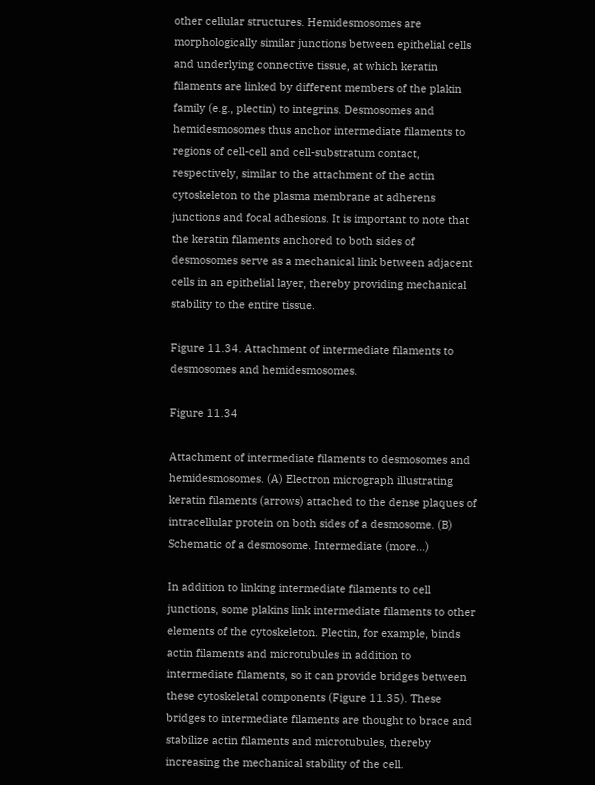other cellular structures. Hemidesmosomes are morphologically similar junctions between epithelial cells and underlying connective tissue, at which keratin filaments are linked by different members of the plakin family (e.g., plectin) to integrins. Desmosomes and hemidesmosomes thus anchor intermediate filaments to regions of cell-cell and cell-substratum contact, respectively, similar to the attachment of the actin cytoskeleton to the plasma membrane at adherens junctions and focal adhesions. It is important to note that the keratin filaments anchored to both sides of desmosomes serve as a mechanical link between adjacent cells in an epithelial layer, thereby providing mechanical stability to the entire tissue.

Figure 11.34. Attachment of intermediate filaments to desmosomes and hemidesmosomes.

Figure 11.34

Attachment of intermediate filaments to desmosomes and hemidesmosomes. (A) Electron micrograph illustrating keratin filaments (arrows) attached to the dense plaques of intracellular protein on both sides of a desmosome. (B) Schematic of a desmosome. Intermediate (more...)

In addition to linking intermediate filaments to cell junctions, some plakins link intermediate filaments to other elements of the cytoskeleton. Plectin, for example, binds actin filaments and microtubules in addition to intermediate filaments, so it can provide bridges between these cytoskeletal components (Figure 11.35). These bridges to intermediate filaments are thought to brace and stabilize actin filaments and microtubules, thereby increasing the mechanical stability of the cell.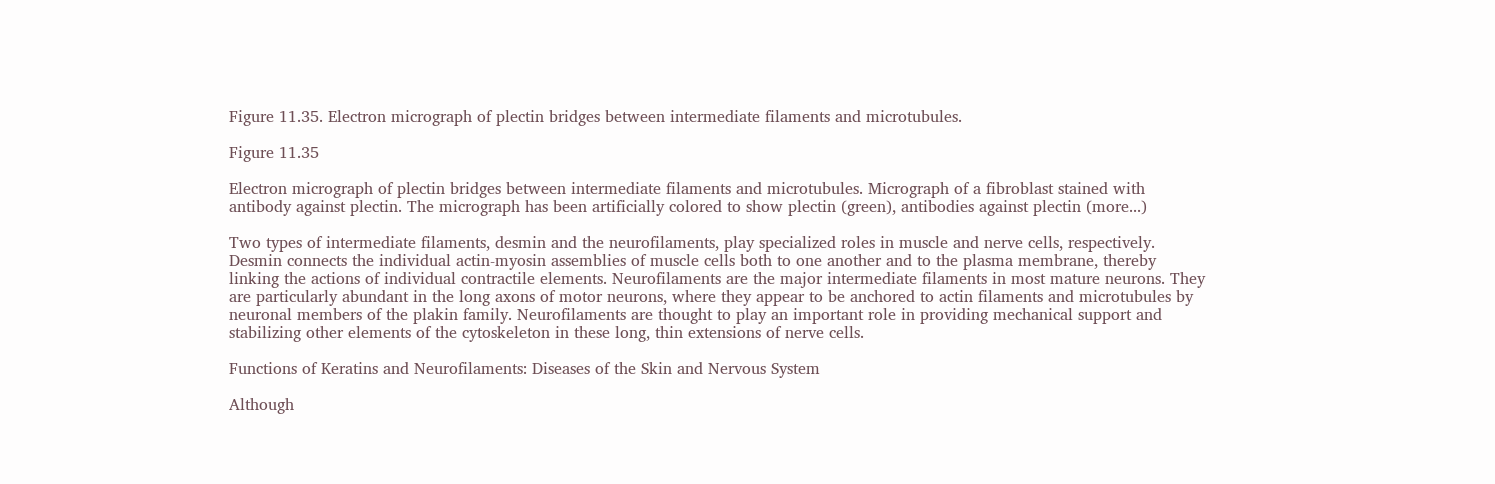Figure 11.35. Electron micrograph of plectin bridges between intermediate filaments and microtubules.

Figure 11.35

Electron micrograph of plectin bridges between intermediate filaments and microtubules. Micrograph of a fibroblast stained with antibody against plectin. The micrograph has been artificially colored to show plectin (green), antibodies against plectin (more...)

Two types of intermediate filaments, desmin and the neurofilaments, play specialized roles in muscle and nerve cells, respectively. Desmin connects the individual actin-myosin assemblies of muscle cells both to one another and to the plasma membrane, thereby linking the actions of individual contractile elements. Neurofilaments are the major intermediate filaments in most mature neurons. They are particularly abundant in the long axons of motor neurons, where they appear to be anchored to actin filaments and microtubules by neuronal members of the plakin family. Neurofilaments are thought to play an important role in providing mechanical support and stabilizing other elements of the cytoskeleton in these long, thin extensions of nerve cells.

Functions of Keratins and Neurofilaments: Diseases of the Skin and Nervous System

Although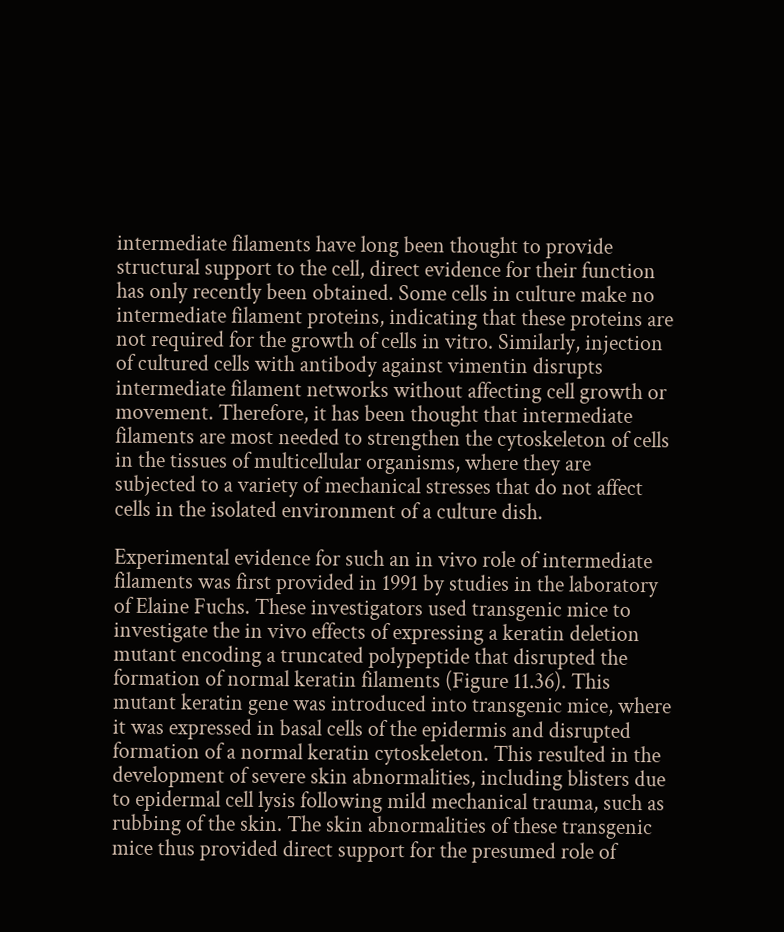intermediate filaments have long been thought to provide structural support to the cell, direct evidence for their function has only recently been obtained. Some cells in culture make no intermediate filament proteins, indicating that these proteins are not required for the growth of cells in vitro. Similarly, injection of cultured cells with antibody against vimentin disrupts intermediate filament networks without affecting cell growth or movement. Therefore, it has been thought that intermediate filaments are most needed to strengthen the cytoskeleton of cells in the tissues of multicellular organisms, where they are subjected to a variety of mechanical stresses that do not affect cells in the isolated environment of a culture dish.

Experimental evidence for such an in vivo role of intermediate filaments was first provided in 1991 by studies in the laboratory of Elaine Fuchs. These investigators used transgenic mice to investigate the in vivo effects of expressing a keratin deletion mutant encoding a truncated polypeptide that disrupted the formation of normal keratin filaments (Figure 11.36). This mutant keratin gene was introduced into transgenic mice, where it was expressed in basal cells of the epidermis and disrupted formation of a normal keratin cytoskeleton. This resulted in the development of severe skin abnormalities, including blisters due to epidermal cell lysis following mild mechanical trauma, such as rubbing of the skin. The skin abnormalities of these transgenic mice thus provided direct support for the presumed role of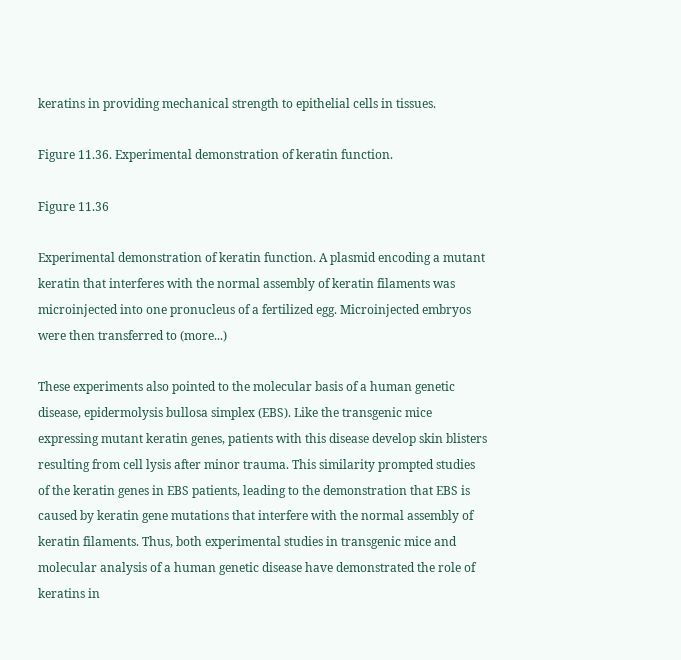keratins in providing mechanical strength to epithelial cells in tissues.

Figure 11.36. Experimental demonstration of keratin function.

Figure 11.36

Experimental demonstration of keratin function. A plasmid encoding a mutant keratin that interferes with the normal assembly of keratin filaments was microinjected into one pronucleus of a fertilized egg. Microinjected embryos were then transferred to (more...)

These experiments also pointed to the molecular basis of a human genetic disease, epidermolysis bullosa simplex (EBS). Like the transgenic mice expressing mutant keratin genes, patients with this disease develop skin blisters resulting from cell lysis after minor trauma. This similarity prompted studies of the keratin genes in EBS patients, leading to the demonstration that EBS is caused by keratin gene mutations that interfere with the normal assembly of keratin filaments. Thus, both experimental studies in transgenic mice and molecular analysis of a human genetic disease have demonstrated the role of keratins in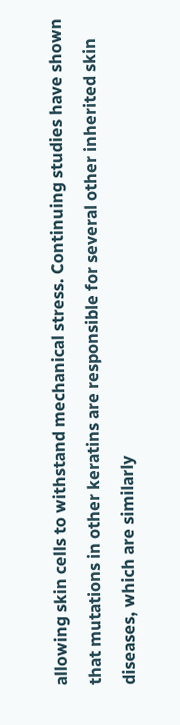allowing skin cells to withstand mechanical stress. Continuing studies have shown that mutations in other keratins are responsible for several other inherited skin diseases, which are similarly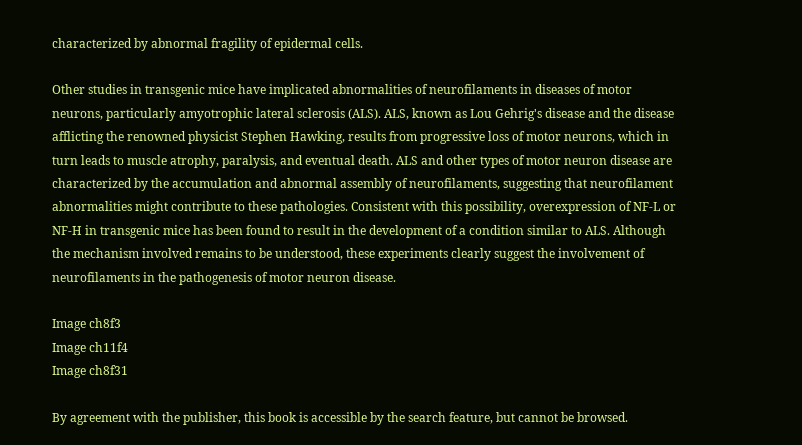characterized by abnormal fragility of epidermal cells.

Other studies in transgenic mice have implicated abnormalities of neurofilaments in diseases of motor neurons, particularly amyotrophic lateral sclerosis (ALS). ALS, known as Lou Gehrig's disease and the disease afflicting the renowned physicist Stephen Hawking, results from progressive loss of motor neurons, which in turn leads to muscle atrophy, paralysis, and eventual death. ALS and other types of motor neuron disease are characterized by the accumulation and abnormal assembly of neurofilaments, suggesting that neurofilament abnormalities might contribute to these pathologies. Consistent with this possibility, overexpression of NF-L or NF-H in transgenic mice has been found to result in the development of a condition similar to ALS. Although the mechanism involved remains to be understood, these experiments clearly suggest the involvement of neurofilaments in the pathogenesis of motor neuron disease.

Image ch8f3
Image ch11f4
Image ch8f31

By agreement with the publisher, this book is accessible by the search feature, but cannot be browsed.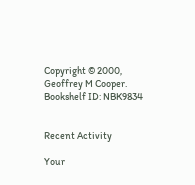Copyright © 2000, Geoffrey M Cooper.
Bookshelf ID: NBK9834


Recent Activity

Your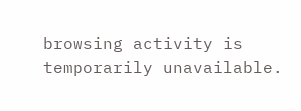browsing activity is temporarily unavailable.